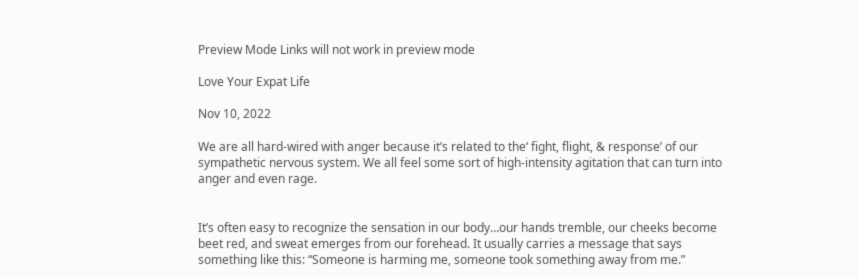Preview Mode Links will not work in preview mode

Love Your Expat Life

Nov 10, 2022

We are all hard-wired with anger because it’s related to the‘ fight, flight, & response’ of our sympathetic nervous system. We all feel some sort of high-intensity agitation that can turn into anger and even rage.


It’s often easy to recognize the sensation in our body…our hands tremble, our cheeks become beet red, and sweat emerges from our forehead. It usually carries a message that says something like this: “Someone is harming me, someone took something away from me.”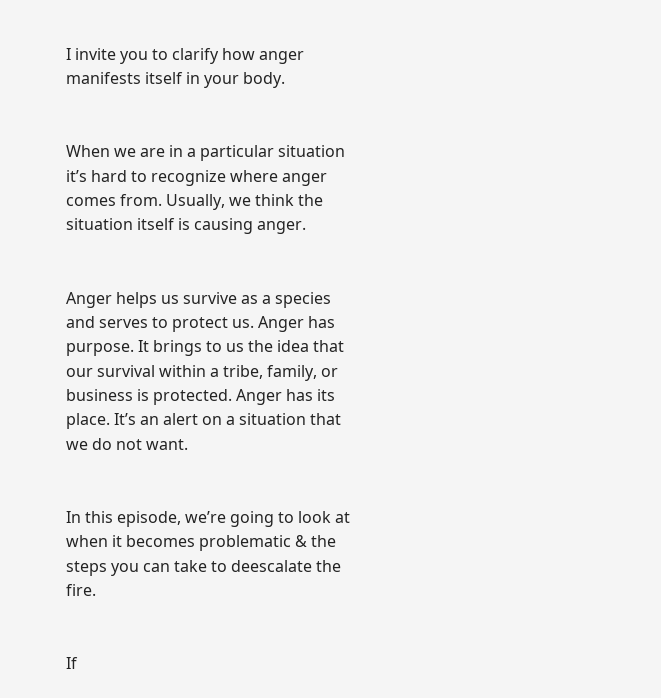I invite you to clarify how anger manifests itself in your body.


When we are in a particular situation it’s hard to recognize where anger comes from. Usually, we think the situation itself is causing anger.


Anger helps us survive as a species and serves to protect us. Anger has purpose. It brings to us the idea that our survival within a tribe, family, or business is protected. Anger has its place. It’s an alert on a situation that we do not want.


In this episode, we’re going to look at when it becomes problematic & the steps you can take to deescalate the fire.


If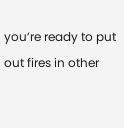you’re ready to put out fires in other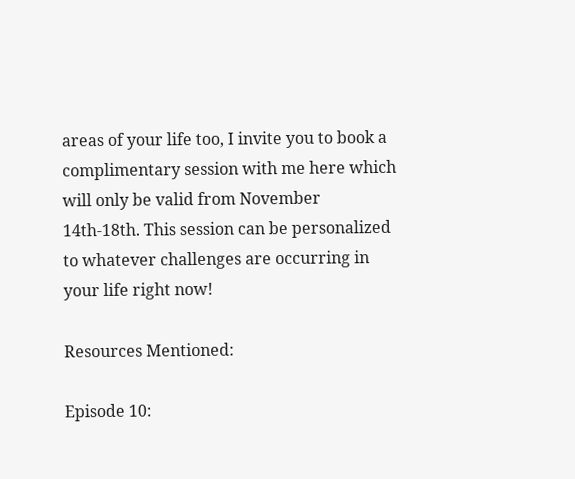areas of your life too, I invite you to book a complimentary session with me here which will only be valid from November 14th-18th. This session can be personalized to whatever challenges are occurring in your life right now!

Resources Mentioned:

Episode 10: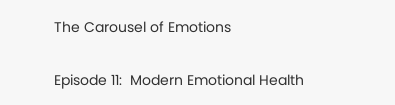The Carousel of Emotions

Episode 11:  Modern Emotional Health